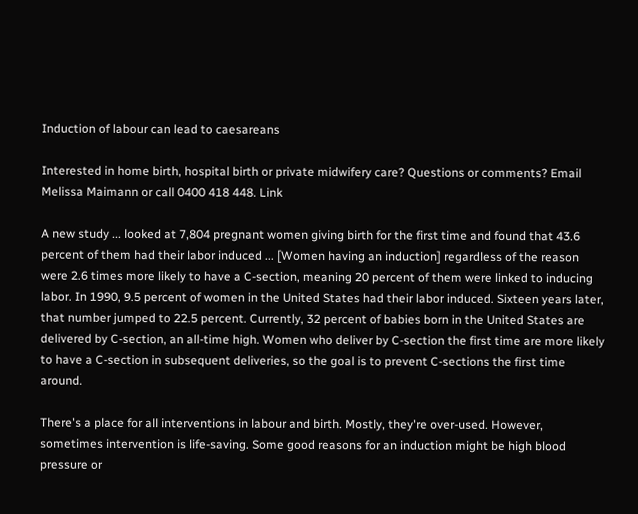Induction of labour can lead to caesareans

Interested in home birth, hospital birth or private midwifery care? Questions or comments? Email Melissa Maimann or call 0400 418 448. Link

A new study ... looked at 7,804 pregnant women giving birth for the first time and found that 43.6 percent of them had their labor induced ... [Women having an induction] regardless of the reason were 2.6 times more likely to have a C-section, meaning 20 percent of them were linked to inducing labor. In 1990, 9.5 percent of women in the United States had their labor induced. Sixteen years later, that number jumped to 22.5 percent. Currently, 32 percent of babies born in the United States are delivered by C-section, an all-time high. Women who deliver by C-section the first time are more likely to have a C-section in subsequent deliveries, so the goal is to prevent C-sections the first time around.

There's a place for all interventions in labour and birth. Mostly, they're over-used. However, sometimes intervention is life-saving. Some good reasons for an induction might be high blood pressure or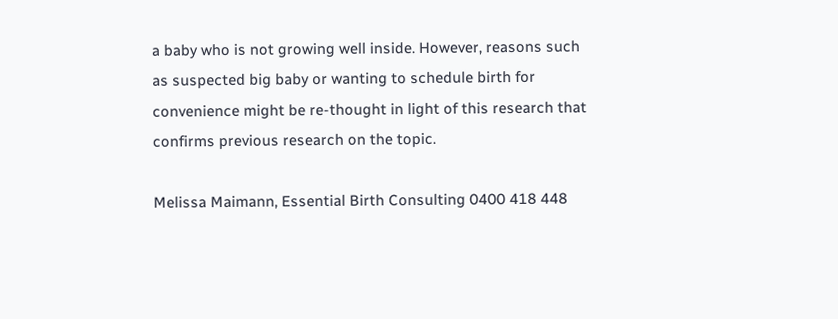a baby who is not growing well inside. However, reasons such as suspected big baby or wanting to schedule birth for convenience might be re-thought in light of this research that confirms previous research on the topic.

Melissa Maimann, Essential Birth Consulting 0400 418 448